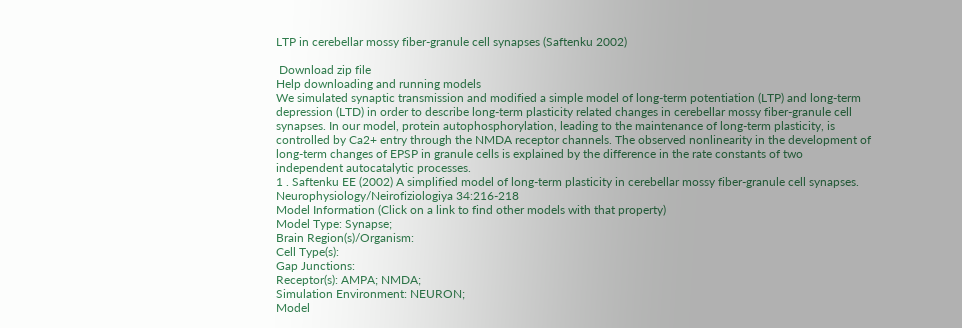LTP in cerebellar mossy fiber-granule cell synapses (Saftenku 2002)

 Download zip file
Help downloading and running models
We simulated synaptic transmission and modified a simple model of long-term potentiation (LTP) and long-term depression (LTD) in order to describe long-term plasticity related changes in cerebellar mossy fiber-granule cell synapses. In our model, protein autophosphorylation, leading to the maintenance of long-term plasticity, is controlled by Ca2+ entry through the NMDA receptor channels. The observed nonlinearity in the development of long-term changes of EPSP in granule cells is explained by the difference in the rate constants of two independent autocatalytic processes.
1 . Saftenku EE (2002) A simplified model of long-term plasticity in cerebellar mossy fiber-granule cell synapses. Neurophysiology/Neirofiziologiya 34:216-218
Model Information (Click on a link to find other models with that property)
Model Type: Synapse;
Brain Region(s)/Organism:
Cell Type(s):
Gap Junctions:
Receptor(s): AMPA; NMDA;
Simulation Environment: NEURON;
Model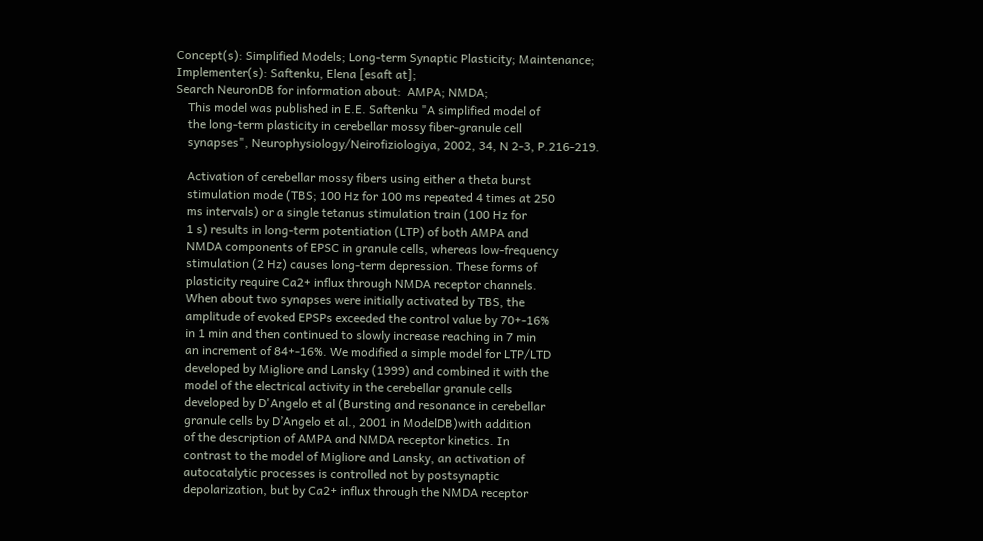Concept(s): Simplified Models; Long-term Synaptic Plasticity; Maintenance;
Implementer(s): Saftenku, Elena [esaft at];
Search NeuronDB for information about:  AMPA; NMDA;
    This model was published in E.E. Saftenku "A simplified model of
    the long-term plasticity in cerebellar mossy fiber-granule cell
    synapses", Neurophysiology/Neirofiziologiya, 2002, 34, N 2-3, P.216-219.

    Activation of cerebellar mossy fibers using either a theta burst
    stimulation mode (TBS; 100 Hz for 100 ms repeated 4 times at 250
    ms intervals) or a single tetanus stimulation train (100 Hz for
    1 s) results in long-term potentiation (LTP) of both AMPA and
    NMDA components of EPSC in granule cells, whereas low-frequency
    stimulation (2 Hz) causes long-term depression. These forms of
    plasticity require Ca2+ influx through NMDA receptor channels.
    When about two synapses were initially activated by TBS, the
    amplitude of evoked EPSPs exceeded the control value by 70+-16%
    in 1 min and then continued to slowly increase reaching in 7 min
    an increment of 84+-16%. We modified a simple model for LTP/LTD
    developed by Migliore and Lansky (1999) and combined it with the
    model of the electrical activity in the cerebellar granule cells
    developed by D'Angelo et al (Bursting and resonance in cerebellar
    granule cells by D’Angelo et al., 2001 in ModelDB)with addition
    of the description of AMPA and NMDA receptor kinetics. In
    contrast to the model of Migliore and Lansky, an activation of
    autocatalytic processes is controlled not by postsynaptic
    depolarization, but by Ca2+ influx through the NMDA receptor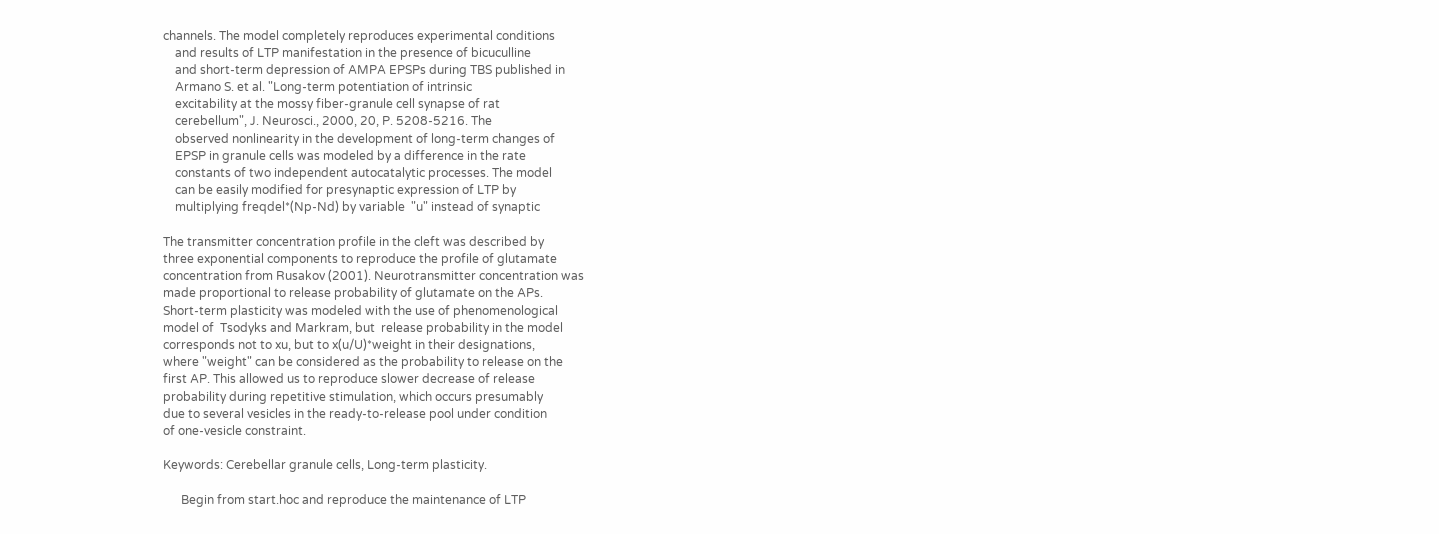channels. The model completely reproduces experimental conditions
    and results of LTP manifestation in the presence of bicuculline
    and short-term depression of AMPA EPSPs during TBS published in
    Armano S. et al. "Long-term potentiation of intrinsic
    excitability at the mossy fiber-granule cell synapse of rat
    cerebellum", J. Neurosci., 2000, 20, P. 5208-5216. The
    observed nonlinearity in the development of long-term changes of
    EPSP in granule cells was modeled by a difference in the rate
    constants of two independent autocatalytic processes. The model
    can be easily modified for presynaptic expression of LTP by
    multiplying freqdel*(Np-Nd) by variable  "u" instead of synaptic

The transmitter concentration profile in the cleft was described by
three exponential components to reproduce the profile of glutamate
concentration from Rusakov (2001). Neurotransmitter concentration was
made proportional to release probability of glutamate on the APs.
Short-term plasticity was modeled with the use of phenomenological
model of  Tsodyks and Markram, but  release probability in the model
corresponds not to xu, but to x(u/U)*weight in their designations,
where "weight" can be considered as the probability to release on the
first AP. This allowed us to reproduce slower decrease of release
probability during repetitive stimulation, which occurs presumably
due to several vesicles in the ready-to-release pool under condition
of one-vesicle constraint.

Keywords: Cerebellar granule cells, Long-term plasticity.

      Begin from start.hoc and reproduce the maintenance of LTP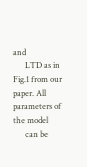and
      LTD as in Fig.1 from our paper. All parameters of the model
      can be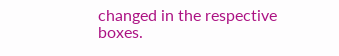changed in the respective boxes.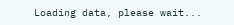Loading data, please wait...